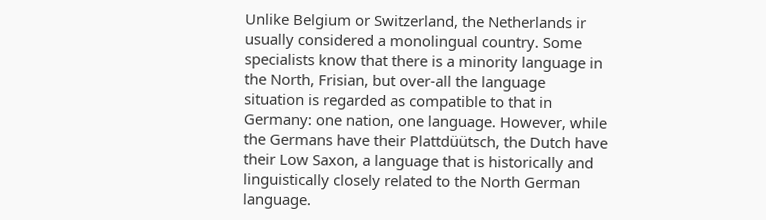Unlike Belgium or Switzerland, the Netherlands ir usually considered a monolingual country. Some specialists know that there is a minority language in the North, Frisian, but over-all the language situation is regarded as compatible to that in Germany: one nation, one language. However, while the Germans have their Plattdüütsch, the Dutch have their Low Saxon, a language that is historically and linguistically closely related to the North German language.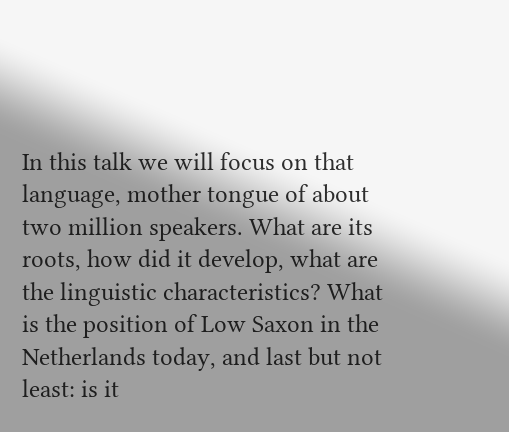In this talk we will focus on that language, mother tongue of about two million speakers. What are its roots, how did it develop, what are the linguistic characteristics? What is the position of Low Saxon in the Netherlands today, and last but not least: is it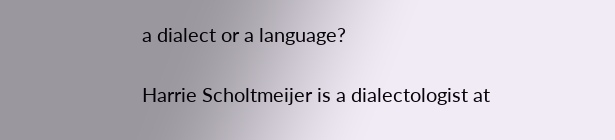a dialect or a language?

Harrie Scholtmeijer is a dialectologist at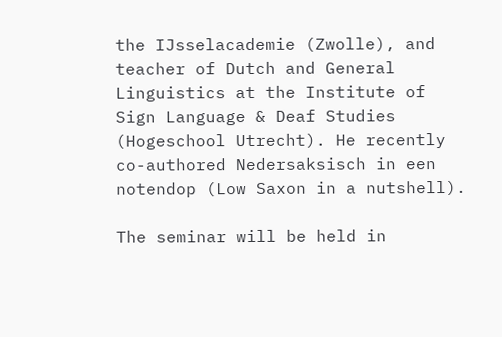the IJsselacademie (Zwolle), and teacher of Dutch and General Linguistics at the Institute of Sign Language & Deaf Studies (Hogeschool Utrecht). He recently co-authored Nedersaksisch in een notendop (Low Saxon in a nutshell).

The seminar will be held in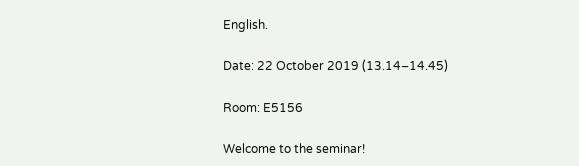English.

Date: 22 October 2019 (13.14–14.45)

Room: E5156

Welcome to the seminar!